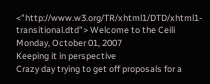<"http://www.w3.org/TR/xhtml1/DTD/xhtml1-transitional.dtd"> Welcome to the Ceili
Monday, October 01, 2007
Keeping it in perspective
Crazy day trying to get off proposals for a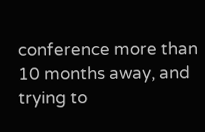conference more than 10 months away, and trying to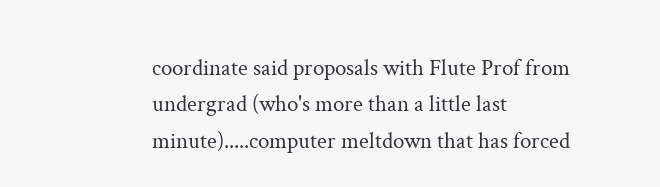coordinate said proposals with Flute Prof from undergrad (who's more than a little last minute).....computer meltdown that has forced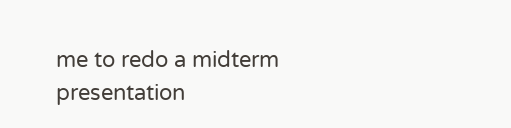me to redo a midterm presentation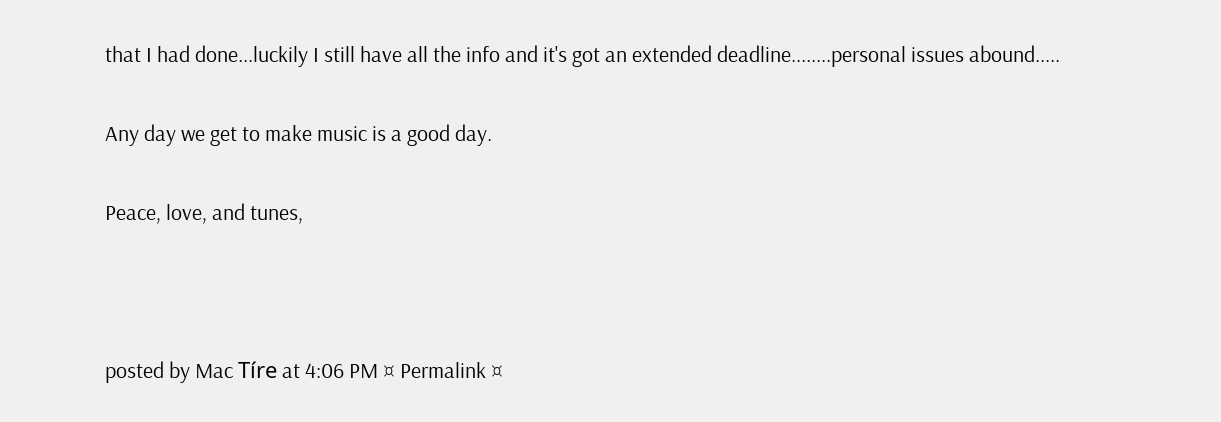that I had done...luckily I still have all the info and it's got an extended deadline........personal issues abound.....

Any day we get to make music is a good day.

Peace, love, and tunes,



posted by Mac Tíre at 4:06 PM ¤ Permalink ¤